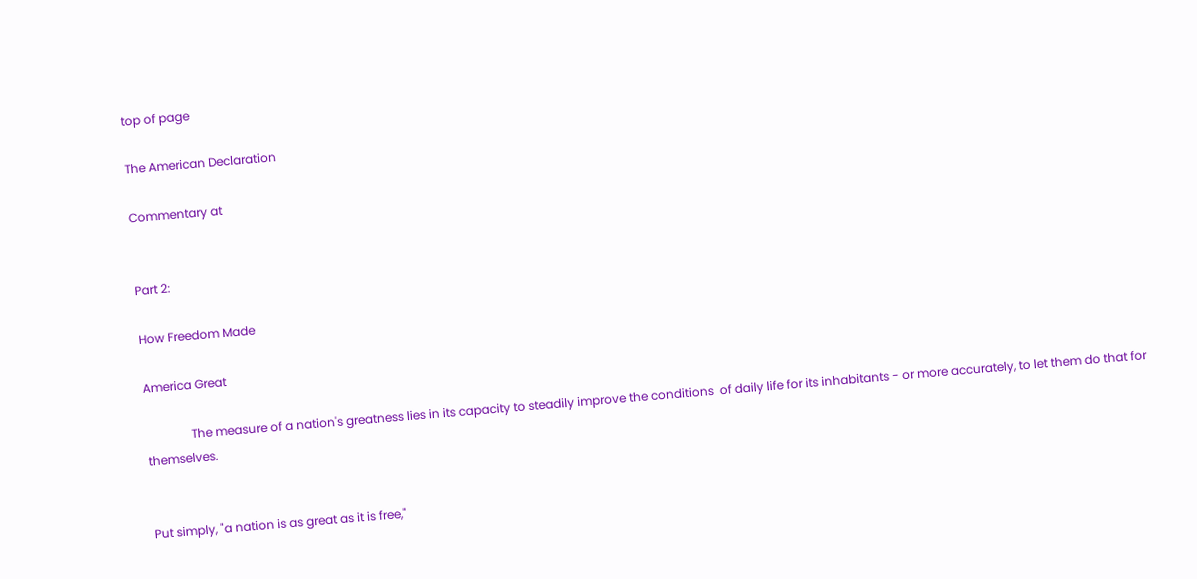top of page

The American Declaration

Commentary at


Part 2:

How Freedom Made

America Great

               The measure of a nation's greatness lies in its capacity to steadily improve the conditions  of daily life for its inhabitants - or more accurately, to let them do that for themselves.


Put simply, "a nation is as great as it is free,"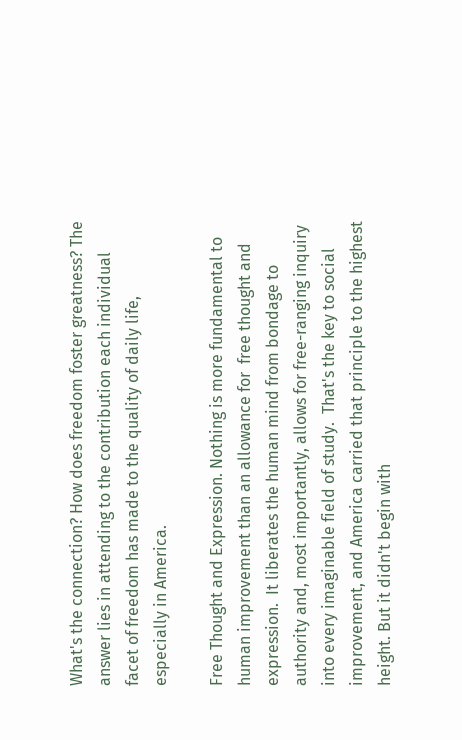What's the connection? How does freedom foster greatness? The answer lies in attending to the contribution each individual facet of freedom has made to the quality of daily life, especially in America.

Free Thought and Expression. Nothing is more fundamental to human improvement than an allowance for  free thought and expression.  It liberates the human mind from bondage to authority and, most importantly, allows for free-ranging inquiry into every imaginable field of study.  That's the key to social improvement, and America carried that principle to the highest height. But it didn't begin with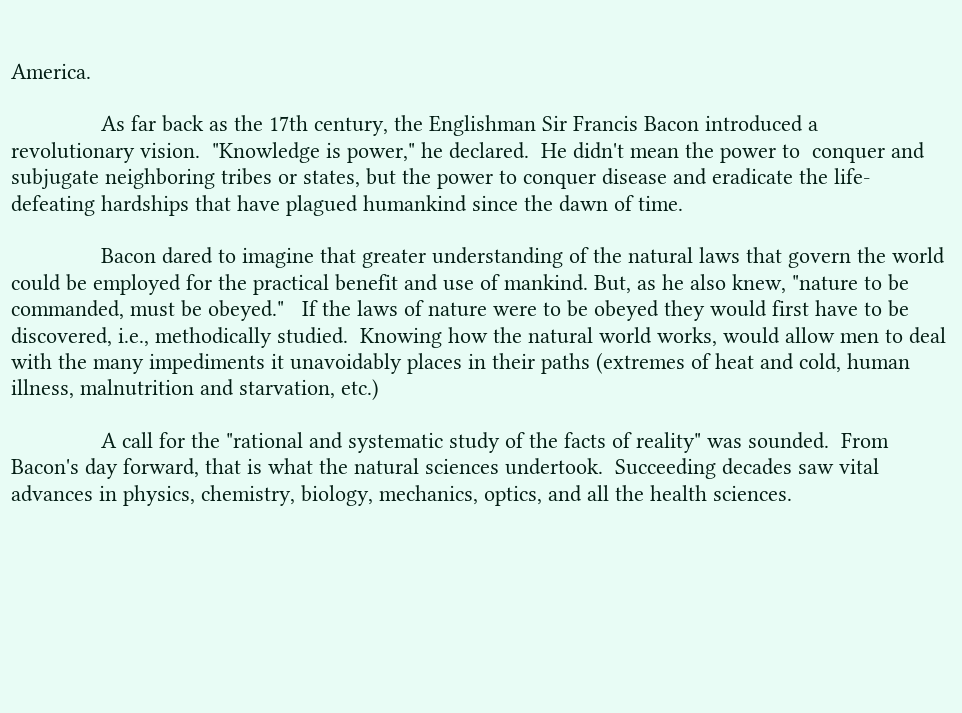America.

               As far back as the 17th century, the Englishman Sir Francis Bacon introduced a  revolutionary vision.  "Knowledge is power," he declared.  He didn't mean the power to  conquer and subjugate neighboring tribes or states, but the power to conquer disease and eradicate the life-defeating hardships that have plagued humankind since the dawn of time.

               Bacon dared to imagine that greater understanding of the natural laws that govern the world could be employed for the practical benefit and use of mankind. But, as he also knew, "nature to be commanded, must be obeyed."   If the laws of nature were to be obeyed they would first have to be discovered, i.e., methodically studied.  Knowing how the natural world works, would allow men to deal with the many impediments it unavoidably places in their paths (extremes of heat and cold, human illness, malnutrition and starvation, etc.)

               A call for the "rational and systematic study of the facts of reality" was sounded.  From Bacon's day forward, that is what the natural sciences undertook.  Succeeding decades saw vital advances in physics, chemistry, biology, mechanics, optics, and all the health sciences.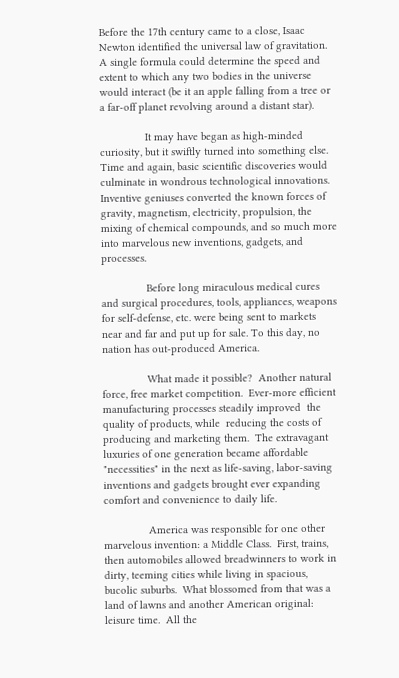Before the 17th century came to a close, Isaac Newton identified the universal law of gravitation.  A single formula could determine the speed and extent to which any two bodies in the universe would interact (be it an apple falling from a tree or a far-off planet revolving around a distant star).

               It may have began as high-minded curiosity, but it swiftly turned into something else.  Time and again, basic scientific discoveries would culminate in wondrous technological innovations.  Inventive geniuses converted the known forces of gravity, magnetism, electricity, propulsion, the mixing of chemical compounds, and so much more into marvelous new inventions, gadgets, and processes.

               Before long miraculous medical cures and surgical procedures, tools, appliances, weapons for self-defense, etc. were being sent to markets near and far and put up for sale. To this day, no nation has out-produced America.

               What made it possible?  Another natural force, free market competition.  Ever-more efficient manufacturing processes steadily improved  the quality of products, while  reducing the costs of producing and marketing them.  The extravagant luxuries of one generation became affordable "necessities" in the next as life-saving, labor-saving inventions and gadgets brought ever expanding comfort and convenience to daily life.

               America was responsible for one other marvelous invention: a Middle Class.  First, trains, then automobiles allowed breadwinners to work in dirty, teeming cities while living in spacious, bucolic suburbs.  What blossomed from that was a land of lawns and another American original:  leisure time.  All the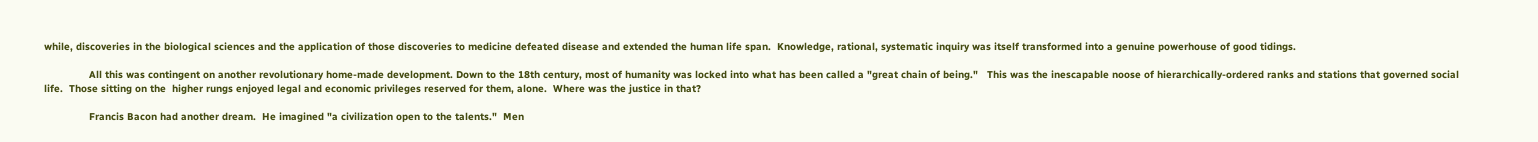while, discoveries in the biological sciences and the application of those discoveries to medicine defeated disease and extended the human life span.  Knowledge, rational, systematic inquiry was itself transformed into a genuine powerhouse of good tidings.

               All this was contingent on another revolutionary home-made development. Down to the 18th century, most of humanity was locked into what has been called a "great chain of being."   This was the inescapable noose of hierarchically-ordered ranks and stations that governed social life.  Those sitting on the  higher rungs enjoyed legal and economic privileges reserved for them, alone.  Where was the justice in that?

               Francis Bacon had another dream.  He imagined "a civilization open to the talents."  Men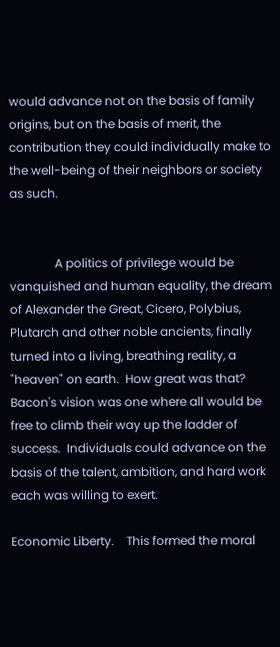would advance not on the basis of family origins, but on the basis of merit, the contribution they could individually make to the well-being of their neighbors or society as such.


               A politics of privilege would be vanquished and human equality, the dream of Alexander the Great, Cicero, Polybius, Plutarch and other noble ancients, finally turned into a living, breathing reality, a "heaven" on earth.  How great was that?  Bacon's vision was one where all would be free to climb their way up the ladder of success.  Individuals could advance on the basis of the talent, ambition, and hard work each was willing to exert.

Economic Liberty.    This formed the moral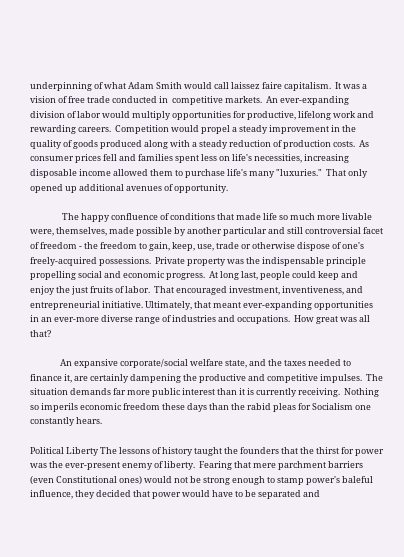underpinning of what Adam Smith would call laissez faire capitalism.  It was a vision of free trade conducted in  competitive markets.  An ever-expanding division of labor would multiply opportunities for productive, lifelong work and rewarding careers.  Competition would propel a steady improvement in the quality of goods produced along with a steady reduction of production costs.  As consumer prices fell and families spent less on life's necessities, increasing disposable income allowed them to purchase life's many "luxuries."  That only opened up additional avenues of opportunity.

                The happy confluence of conditions that made life so much more livable were, themselves, made possible by another particular and still controversial facet of freedom - the freedom to gain, keep, use, trade or otherwise dispose of one's freely-acquired possessions.  Private property was the indispensable principle propelling social and economic progress.  At long last, people could keep and enjoy the just fruits of labor.  That encouraged investment, inventiveness, and entrepreneurial initiative. Ultimately, that meant ever-expanding opportunities in an ever-more diverse range of industries and occupations.  How great was all that?

               An expansive corporate/social welfare state, and the taxes needed to finance it, are certainly dampening the productive and competitive impulses.  The situation demands far more public interest than it is currently receiving.  Nothing so imperils economic freedom these days than the rabid pleas for Socialism one constantly hears.

Political Liberty The lessons of history taught the founders that the thirst for power was the ever-present enemy of liberty.  Fearing that mere parchment barriers (even Constitutional ones) would not be strong enough to stamp power's baleful influence, they decided that power would have to be separated and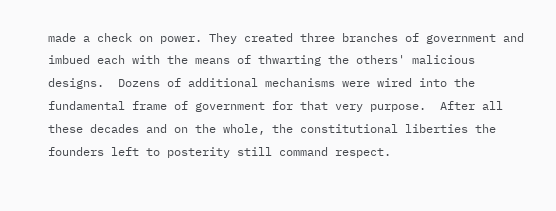made a check on power. They created three branches of government and imbued each with the means of thwarting the others' malicious designs.  Dozens of additional mechanisms were wired into the fundamental frame of government for that very purpose.  After all these decades and on the whole, the constitutional liberties the founders left to posterity still command respect.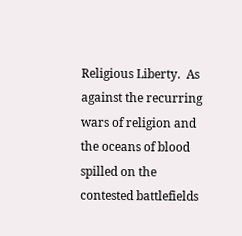Religious Liberty.  As against the recurring wars of religion and the oceans of blood spilled on the contested battlefields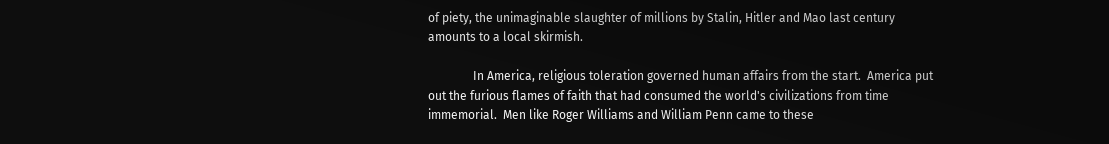of piety, the unimaginable slaughter of millions by Stalin, Hitler and Mao last century amounts to a local skirmish.

               In America, religious toleration governed human affairs from the start.  America put out the furious flames of faith that had consumed the world's civilizations from time immemorial.  Men like Roger Williams and William Penn came to these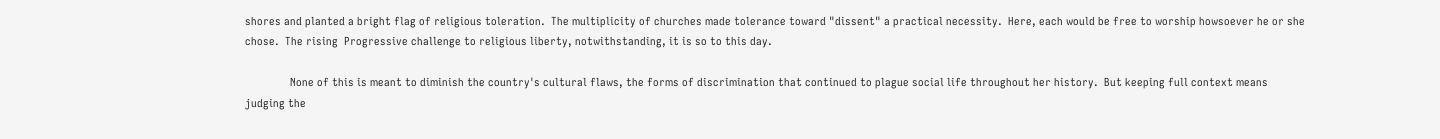shores and planted a bright flag of religious toleration.  The multiplicity of churches made tolerance toward "dissent" a practical necessity.  Here, each would be free to worship howsoever he or she chose.  The rising  Progressive challenge to religious liberty, notwithstanding, it is so to this day.

               None of this is meant to diminish the country's cultural flaws, the forms of discrimination that continued to plague social life throughout her history.  But keeping full context means judging the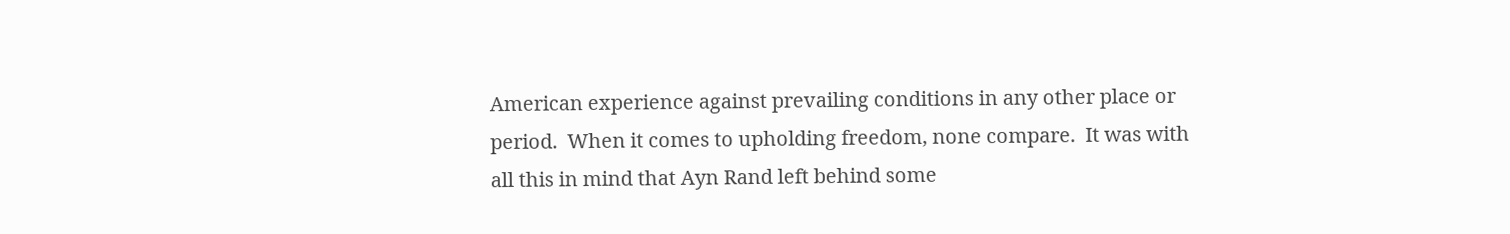American experience against prevailing conditions in any other place or period.  When it comes to upholding freedom, none compare.  It was with all this in mind that Ayn Rand left behind some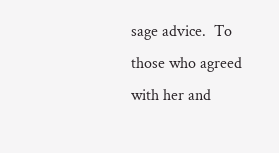sage advice.  To those who agreed with her and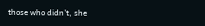those who didn't, she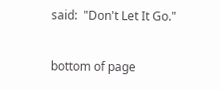said:  "Don't Let It Go."

bottom of page